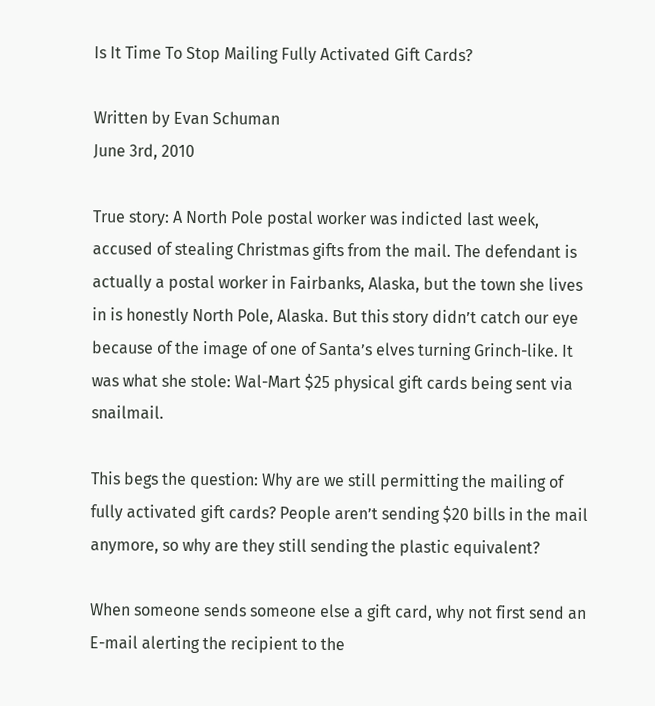Is It Time To Stop Mailing Fully Activated Gift Cards?

Written by Evan Schuman
June 3rd, 2010

True story: A North Pole postal worker was indicted last week, accused of stealing Christmas gifts from the mail. The defendant is actually a postal worker in Fairbanks, Alaska, but the town she lives in is honestly North Pole, Alaska. But this story didn’t catch our eye because of the image of one of Santa’s elves turning Grinch-like. It was what she stole: Wal-Mart $25 physical gift cards being sent via snailmail.

This begs the question: Why are we still permitting the mailing of fully activated gift cards? People aren’t sending $20 bills in the mail anymore, so why are they still sending the plastic equivalent?

When someone sends someone else a gift card, why not first send an E-mail alerting the recipient to the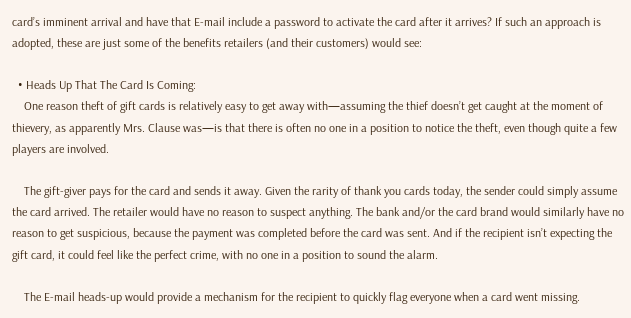card’s imminent arrival and have that E-mail include a password to activate the card after it arrives? If such an approach is adopted, these are just some of the benefits retailers (and their customers) would see:

  • Heads Up That The Card Is Coming:
    One reason theft of gift cards is relatively easy to get away with—assuming the thief doesn’t get caught at the moment of thievery, as apparently Mrs. Clause was—is that there is often no one in a position to notice the theft, even though quite a few players are involved.

    The gift-giver pays for the card and sends it away. Given the rarity of thank you cards today, the sender could simply assume the card arrived. The retailer would have no reason to suspect anything. The bank and/or the card brand would similarly have no reason to get suspicious, because the payment was completed before the card was sent. And if the recipient isn’t expecting the gift card, it could feel like the perfect crime, with no one in a position to sound the alarm.

    The E-mail heads-up would provide a mechanism for the recipient to quickly flag everyone when a card went missing.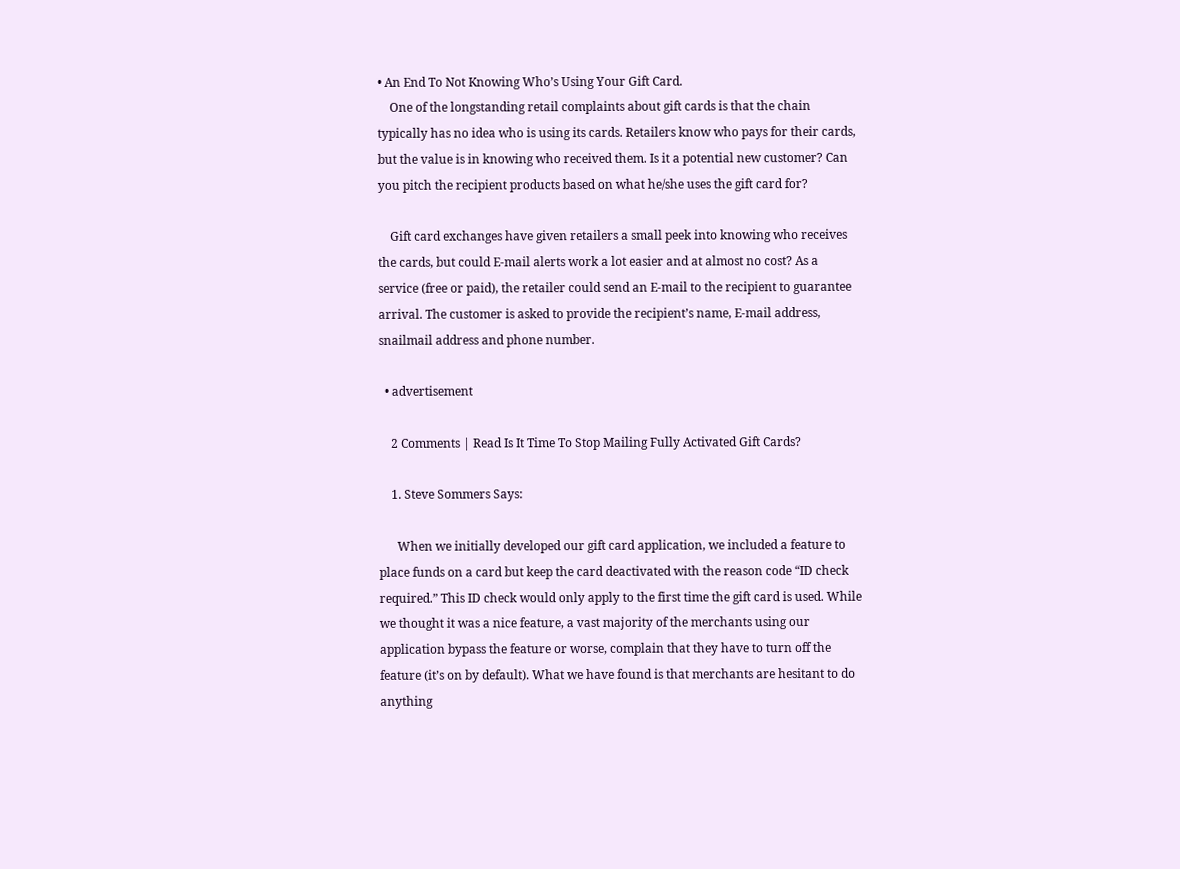• An End To Not Knowing Who’s Using Your Gift Card.
    One of the longstanding retail complaints about gift cards is that the chain typically has no idea who is using its cards. Retailers know who pays for their cards, but the value is in knowing who received them. Is it a potential new customer? Can you pitch the recipient products based on what he/she uses the gift card for?

    Gift card exchanges have given retailers a small peek into knowing who receives the cards, but could E-mail alerts work a lot easier and at almost no cost? As a service (free or paid), the retailer could send an E-mail to the recipient to guarantee arrival. The customer is asked to provide the recipient’s name, E-mail address, snailmail address and phone number.

  • advertisement

    2 Comments | Read Is It Time To Stop Mailing Fully Activated Gift Cards?

    1. Steve Sommers Says:

      When we initially developed our gift card application, we included a feature to place funds on a card but keep the card deactivated with the reason code “ID check required.” This ID check would only apply to the first time the gift card is used. While we thought it was a nice feature, a vast majority of the merchants using our application bypass the feature or worse, complain that they have to turn off the feature (it’s on by default). What we have found is that merchants are hesitant to do anything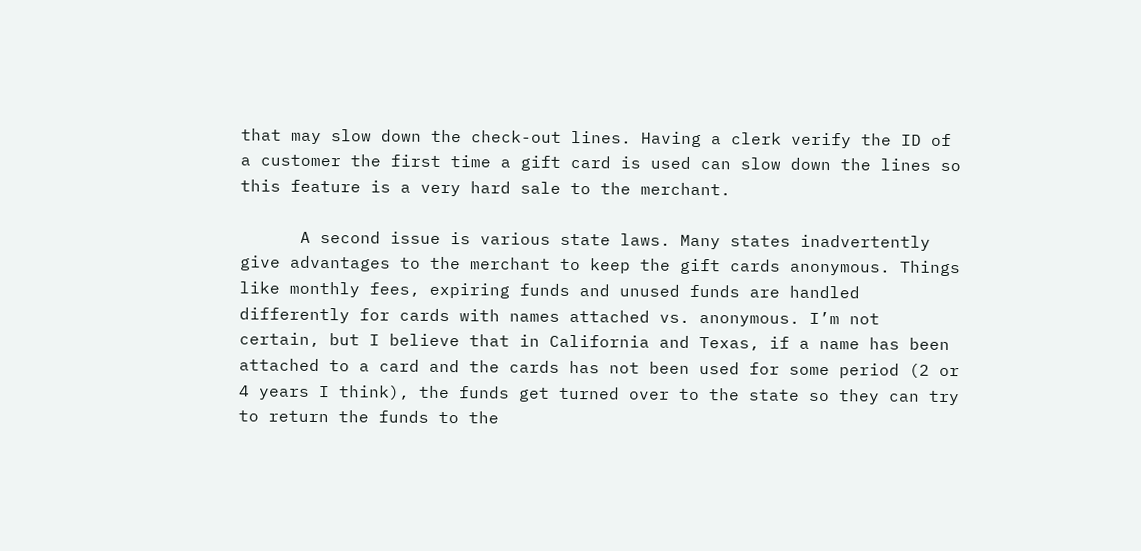that may slow down the check-out lines. Having a clerk verify the ID of a customer the first time a gift card is used can slow down the lines so this feature is a very hard sale to the merchant.

      A second issue is various state laws. Many states inadvertently give advantages to the merchant to keep the gift cards anonymous. Things like monthly fees, expiring funds and unused funds are handled differently for cards with names attached vs. anonymous. I’m not certain, but I believe that in California and Texas, if a name has been attached to a card and the cards has not been used for some period (2 or 4 years I think), the funds get turned over to the state so they can try to return the funds to the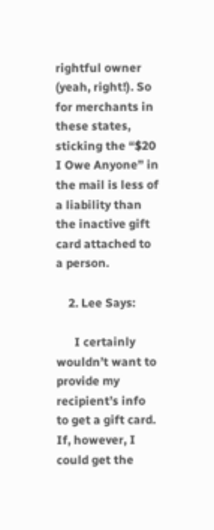rightful owner (yeah, right!). So for merchants in these states, sticking the “$20 I Owe Anyone” in the mail is less of a liability than the inactive gift card attached to a person.

    2. Lee Says:

      I certainly wouldn’t want to provide my recipient’s info to get a gift card. If, however, I could get the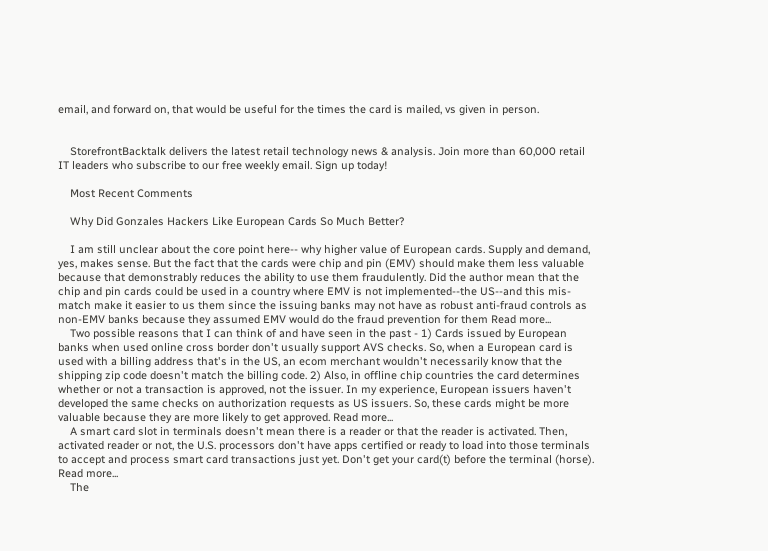email, and forward on, that would be useful for the times the card is mailed, vs given in person.


    StorefrontBacktalk delivers the latest retail technology news & analysis. Join more than 60,000 retail IT leaders who subscribe to our free weekly email. Sign up today!

    Most Recent Comments

    Why Did Gonzales Hackers Like European Cards So Much Better?

    I am still unclear about the core point here-- why higher value of European cards. Supply and demand, yes, makes sense. But the fact that the cards were chip and pin (EMV) should make them less valuable because that demonstrably reduces the ability to use them fraudulently. Did the author mean that the chip and pin cards could be used in a country where EMV is not implemented--the US--and this mis-match make it easier to us them since the issuing banks may not have as robust anti-fraud controls as non-EMV banks because they assumed EMV would do the fraud prevention for them Read more...
    Two possible reasons that I can think of and have seen in the past - 1) Cards issued by European banks when used online cross border don't usually support AVS checks. So, when a European card is used with a billing address that's in the US, an ecom merchant wouldn't necessarily know that the shipping zip code doesn't match the billing code. 2) Also, in offline chip countries the card determines whether or not a transaction is approved, not the issuer. In my experience, European issuers haven't developed the same checks on authorization requests as US issuers. So, these cards might be more valuable because they are more likely to get approved. Read more...
    A smart card slot in terminals doesn't mean there is a reader or that the reader is activated. Then, activated reader or not, the U.S. processors don't have apps certified or ready to load into those terminals to accept and process smart card transactions just yet. Don't get your card(t) before the terminal (horse). Read more...
    The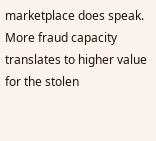marketplace does speak. More fraud capacity translates to higher value for the stolen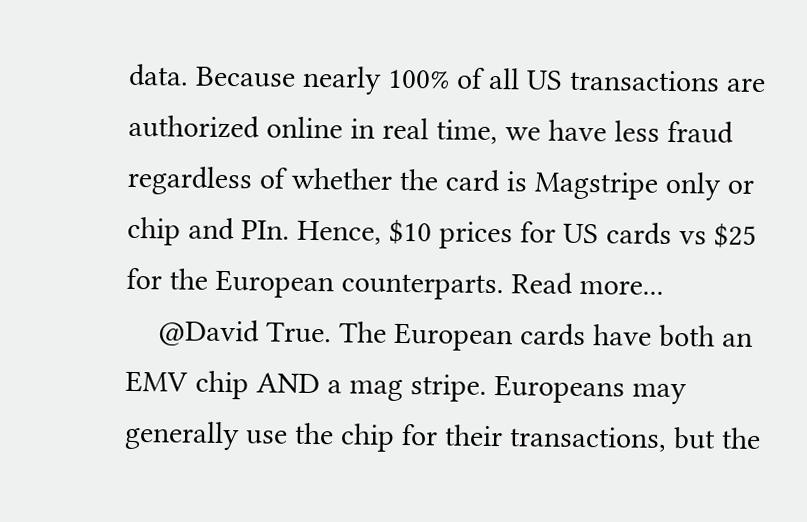data. Because nearly 100% of all US transactions are authorized online in real time, we have less fraud regardless of whether the card is Magstripe only or chip and PIn. Hence, $10 prices for US cards vs $25 for the European counterparts. Read more...
    @David True. The European cards have both an EMV chip AND a mag stripe. Europeans may generally use the chip for their transactions, but the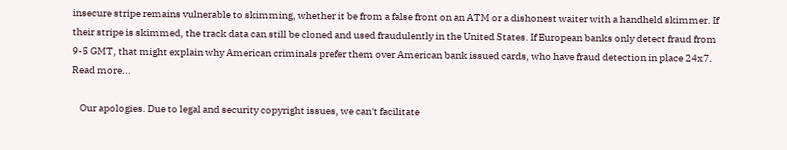insecure stripe remains vulnerable to skimming, whether it be from a false front on an ATM or a dishonest waiter with a handheld skimmer. If their stripe is skimmed, the track data can still be cloned and used fraudulently in the United States. If European banks only detect fraud from 9-5 GMT, that might explain why American criminals prefer them over American bank issued cards, who have fraud detection in place 24x7. Read more...

    Our apologies. Due to legal and security copyright issues, we can't facilitate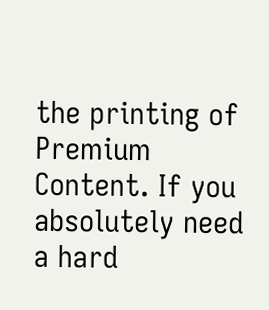the printing of Premium Content. If you absolutely need a hard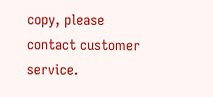copy, please contact customer service.